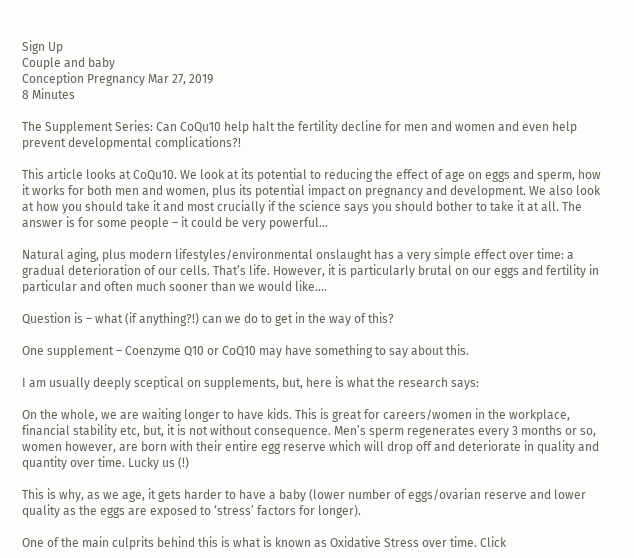Sign Up
Couple and baby
Conception Pregnancy Mar 27, 2019
8 Minutes

The Supplement Series: Can CoQu10 help halt the fertility decline for men and women and even help prevent developmental complications?!

This article looks at CoQu10. We look at its potential to reducing the effect of age on eggs and sperm, how it works for both men and women, plus its potential impact on pregnancy and development. We also look at how you should take it and most crucially if the science says you should bother to take it at all. The answer is for some people – it could be very powerful…

Natural aging, plus modern lifestyles/environmental onslaught has a very simple effect over time: a gradual deterioration of our cells. That’s life. However, it is particularly brutal on our eggs and fertility in particular and often much sooner than we would like….

Question is – what (if anything?!) can we do to get in the way of this?

One supplement – Coenzyme Q10 or CoQ10 may have something to say about this.

I am usually deeply sceptical on supplements, but, here is what the research says:

On the whole, we are waiting longer to have kids. This is great for careers/women in the workplace, financial stability etc, but, it is not without consequence. Men’s sperm regenerates every 3 months or so, women however, are born with their entire egg reserve which will drop off and deteriorate in quality and quantity over time. Lucky us (!)

This is why, as we age, it gets harder to have a baby (lower number of eggs/ovarian reserve and lower quality as the eggs are exposed to ‘stress’ factors for longer).

One of the main culprits behind this is what is known as Oxidative Stress over time. Click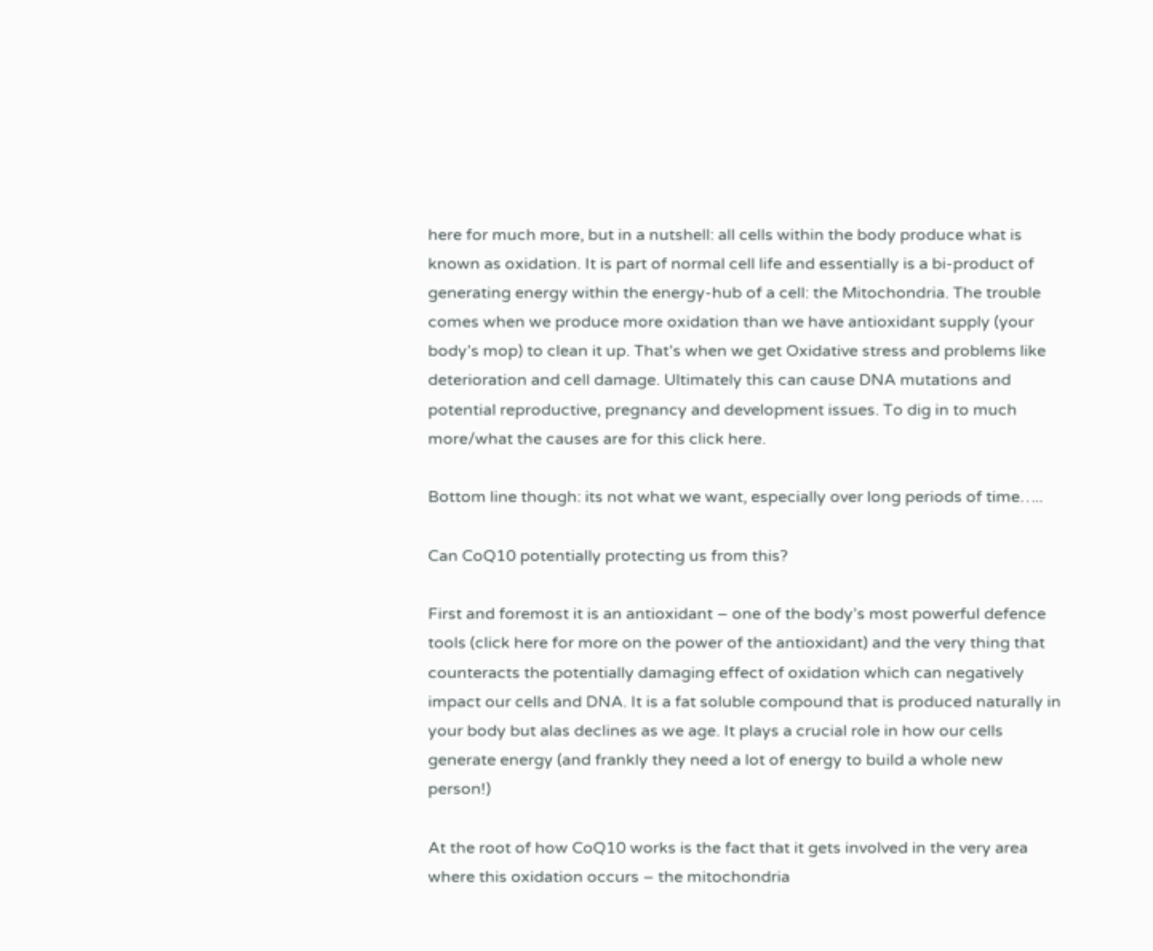here for much more, but in a nutshell: all cells within the body produce what is known as oxidation. It is part of normal cell life and essentially is a bi-product of generating energy within the energy-hub of a cell: the Mitochondria. The trouble comes when we produce more oxidation than we have antioxidant supply (your body’s mop) to clean it up. That’s when we get Oxidative stress and problems like deterioration and cell damage. Ultimately this can cause DNA mutations and potential reproductive, pregnancy and development issues. To dig in to much more/what the causes are for this click here.

Bottom line though: its not what we want, especially over long periods of time…..

Can CoQ10 potentially protecting us from this?

First and foremost it is an antioxidant – one of the body’s most powerful defence tools (click here for more on the power of the antioxidant) and the very thing that counteracts the potentially damaging effect of oxidation which can negatively impact our cells and DNA. It is a fat soluble compound that is produced naturally in your body but alas declines as we age. It plays a crucial role in how our cells generate energy (and frankly they need a lot of energy to build a whole new person!)

At the root of how CoQ10 works is the fact that it gets involved in the very area where this oxidation occurs – the mitochondria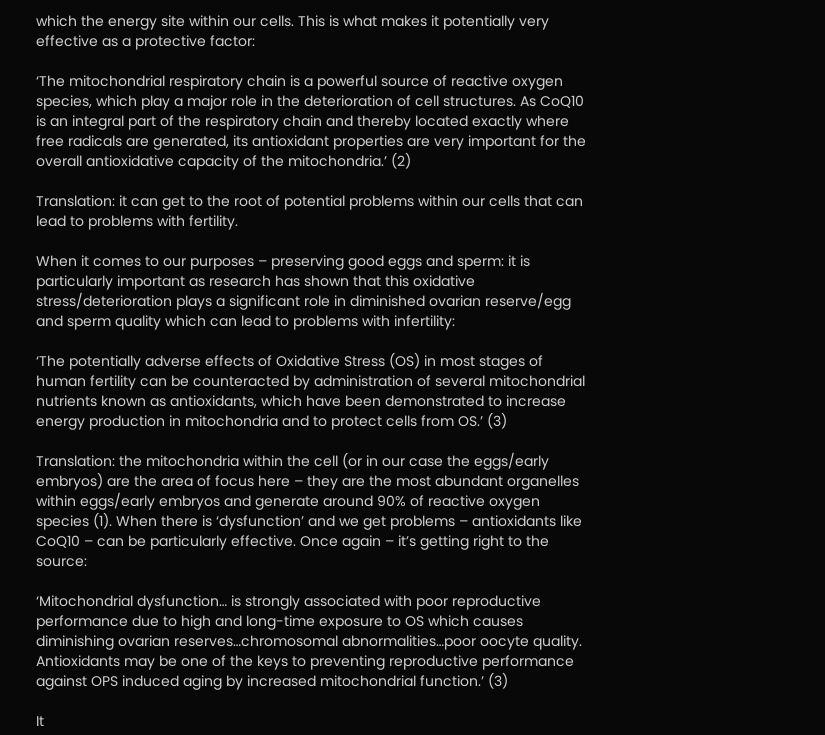which the energy site within our cells. This is what makes it potentially very effective as a protective factor:

‘The mitochondrial respiratory chain is a powerful source of reactive oxygen species, which play a major role in the deterioration of cell structures. As CoQ10 is an integral part of the respiratory chain and thereby located exactly where free radicals are generated, its antioxidant properties are very important for the overall antioxidative capacity of the mitochondria.’ (2)

Translation: it can get to the root of potential problems within our cells that can lead to problems with fertility.

When it comes to our purposes – preserving good eggs and sperm: it is particularly important as research has shown that this oxidative stress/deterioration plays a significant role in diminished ovarian reserve/egg and sperm quality which can lead to problems with infertility:

‘The potentially adverse effects of Oxidative Stress (OS) in most stages of human fertility can be counteracted by administration of several mitochondrial nutrients known as antioxidants, which have been demonstrated to increase energy production in mitochondria and to protect cells from OS.’ (3)

Translation: the mitochondria within the cell (or in our case the eggs/early embryos) are the area of focus here – they are the most abundant organelles within eggs/early embryos and generate around 90% of reactive oxygen species (1). When there is ‘dysfunction’ and we get problems – antioxidants like CoQ10 – can be particularly effective. Once again – it’s getting right to the source:

‘Mitochondrial dysfunction… is strongly associated with poor reproductive performance due to high and long-time exposure to OS which causes diminishing ovarian reserves…chromosomal abnormalities…poor oocyte quality. Antioxidants may be one of the keys to preventing reproductive performance against OPS induced aging by increased mitochondrial function.’ (3)

It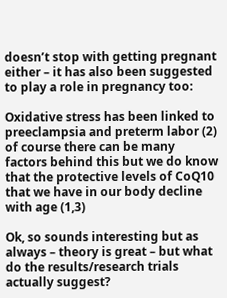doesn’t stop with getting pregnant either – it has also been suggested to play a role in pregnancy too:

Oxidative stress has been linked to preeclampsia and preterm labor (2) of course there can be many factors behind this but we do know that the protective levels of CoQ10 that we have in our body decline with age (1,3)

Ok, so sounds interesting but as always – theory is great – but what do the results/research trials actually suggest?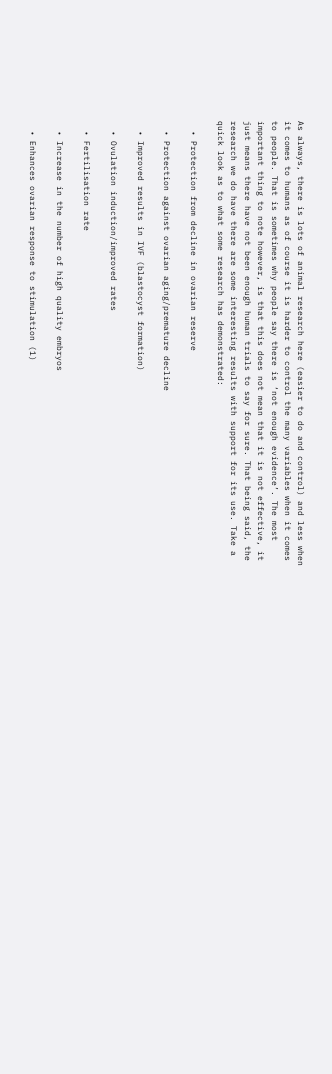As always, there is lots of animal research here (easier to do and control) and less when it comes to humans as of course it is harder to control the many variables when it comes to people. That is sometimes why people say there is ‘not enough evidence’. The most important thing to note however, is that this does not mean that it is not effective, it just means there have not been enough human trials to say for sure. That being said, the research we do have there are some interesting results with support for its use. Take a quick look as to what some research has demonstrated:

  • Protection from decline in ovarian reserve

  • Protection against ovarian aging/premature decline

  • Improved results in IVF (blastocyst formation)

  • Ovulation induction/improved rates

  • Fertilisation rate

  • Increase in the number of high quality embryos

  • Enhances ovarian response to stimulation (1)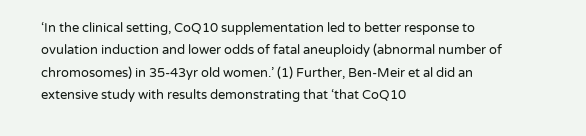‘In the clinical setting, CoQ10 supplementation led to better response to ovulation induction and lower odds of fatal aneuploidy (abnormal number of chromosomes) in 35-43yr old women.’ (1) Further, Ben-Meir et al did an extensive study with results demonstrating that ‘that CoQ10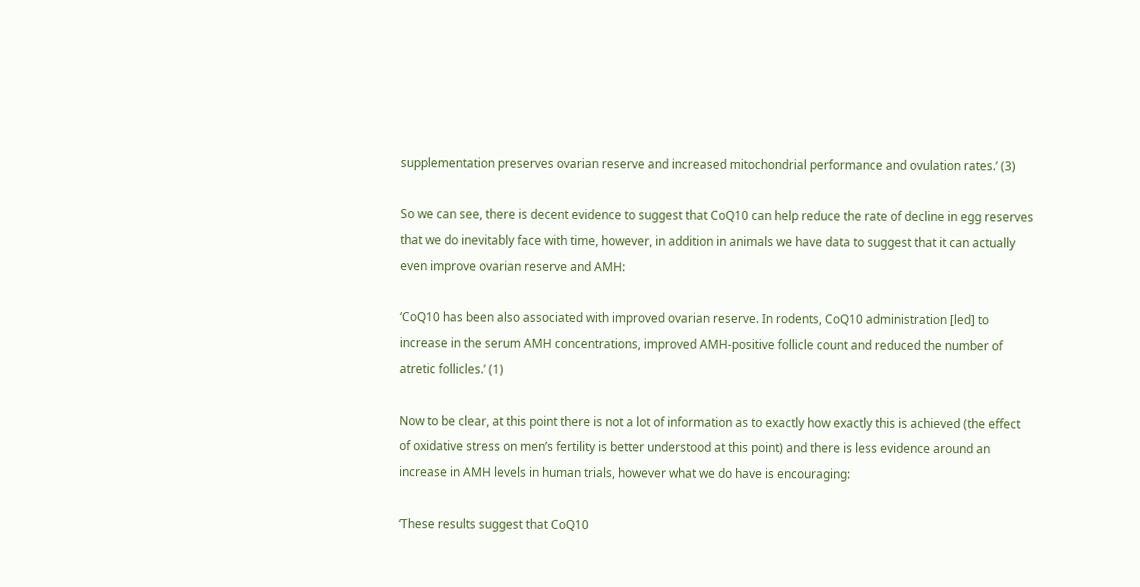supplementation preserves ovarian reserve and increased mitochondrial performance and ovulation rates.’ (3)

So we can see, there is decent evidence to suggest that CoQ10 can help reduce the rate of decline in egg reserves that we do inevitably face with time, however, in addition in animals we have data to suggest that it can actually even improve ovarian reserve and AMH:

‘CoQ10 has been also associated with improved ovarian reserve. In rodents, CoQ10 administration [led] to increase in the serum AMH concentrations, improved AMH-positive follicle count and reduced the number of atretic follicles.’ (1)

Now to be clear, at this point there is not a lot of information as to exactly how exactly this is achieved (the effect of oxidative stress on men’s fertility is better understood at this point) and there is less evidence around an increase in AMH levels in human trials, however what we do have is encouraging:

‘These results suggest that CoQ10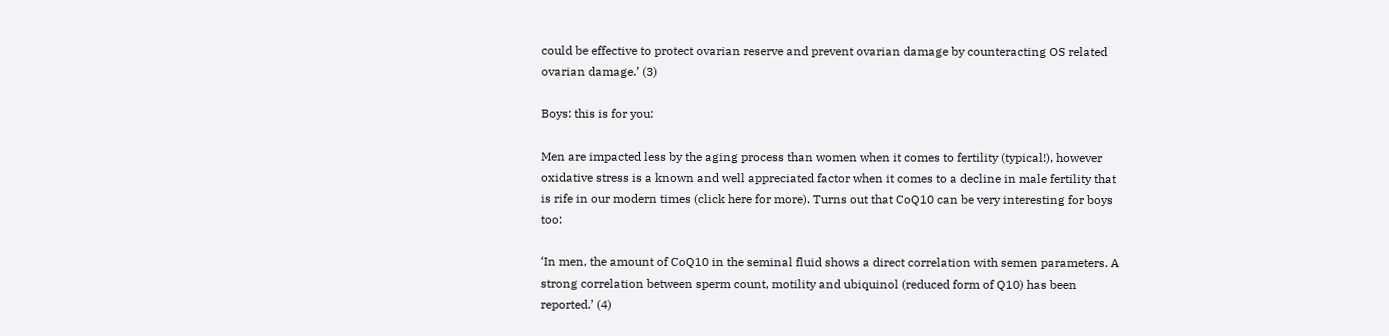could be effective to protect ovarian reserve and prevent ovarian damage by counteracting OS related ovarian damage.’ (3)

Boys: this is for you:

Men are impacted less by the aging process than women when it comes to fertility (typical!), however oxidative stress is a known and well appreciated factor when it comes to a decline in male fertility that is rife in our modern times (click here for more). Turns out that CoQ10 can be very interesting for boys too:

‘In men, the amount of CoQ10 in the seminal fluid shows a direct correlation with semen parameters. A strong correlation between sperm count, motility and ubiquinol (reduced form of Q10) has been reported.’ (4)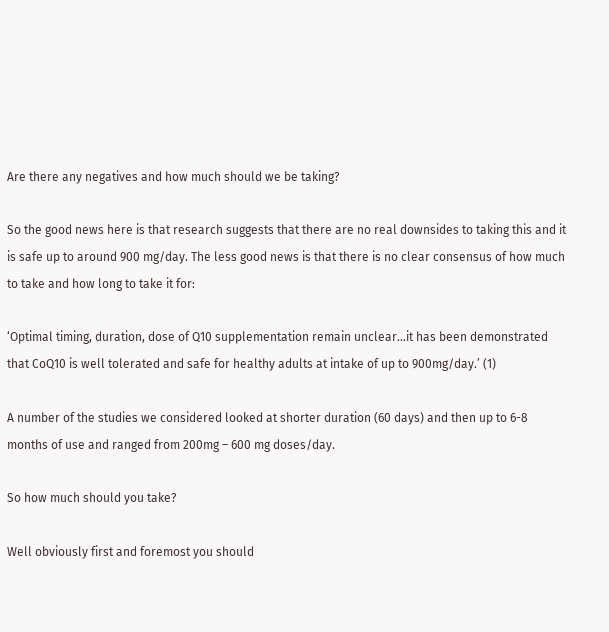Are there any negatives and how much should we be taking?

So the good news here is that research suggests that there are no real downsides to taking this and it is safe up to around 900 mg/day. The less good news is that there is no clear consensus of how much to take and how long to take it for:

‘Optimal timing, duration, dose of Q10 supplementation remain unclear…it has been demonstrated that CoQ10 is well tolerated and safe for healthy adults at intake of up to 900mg/day.’ (1)

A number of the studies we considered looked at shorter duration (60 days) and then up to 6-8 months of use and ranged from 200mg – 600 mg doses/day.

So how much should you take?

Well obviously first and foremost you should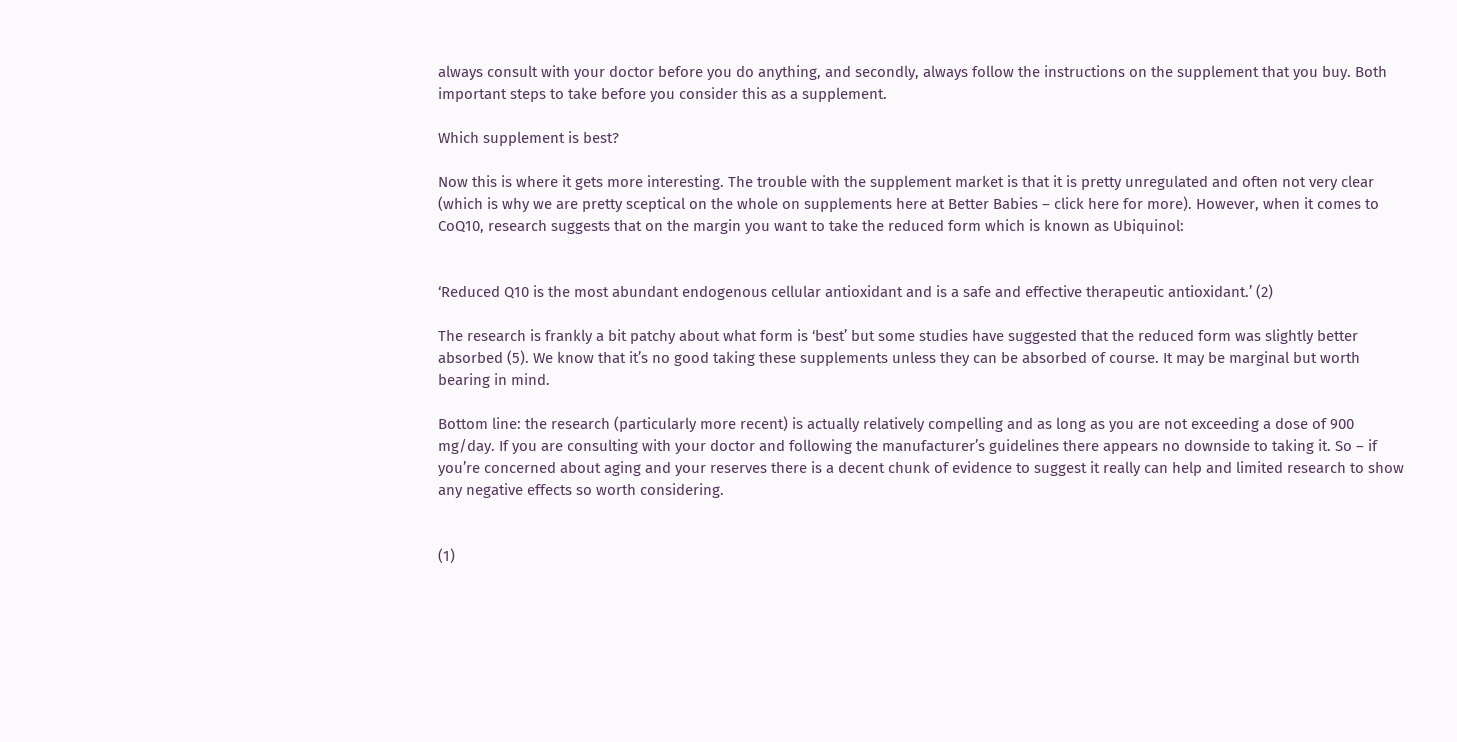always consult with your doctor before you do anything, and secondly, always follow the instructions on the supplement that you buy. Both important steps to take before you consider this as a supplement.

Which supplement is best?

Now this is where it gets more interesting. The trouble with the supplement market is that it is pretty unregulated and often not very clear (which is why we are pretty sceptical on the whole on supplements here at Better Babies – click here for more). However, when it comes to CoQ10, research suggests that on the margin you want to take the reduced form which is known as Ubiquinol:


‘Reduced Q10 is the most abundant endogenous cellular antioxidant and is a safe and effective therapeutic antioxidant.’ (2)

The research is frankly a bit patchy about what form is ‘best’ but some studies have suggested that the reduced form was slightly better absorbed (5). We know that it’s no good taking these supplements unless they can be absorbed of course. It may be marginal but worth bearing in mind.

Bottom line: the research (particularly more recent) is actually relatively compelling and as long as you are not exceeding a dose of 900 mg/day. If you are consulting with your doctor and following the manufacturer’s guidelines there appears no downside to taking it. So – if you’re concerned about aging and your reserves there is a decent chunk of evidence to suggest it really can help and limited research to show any negative effects so worth considering.


(1)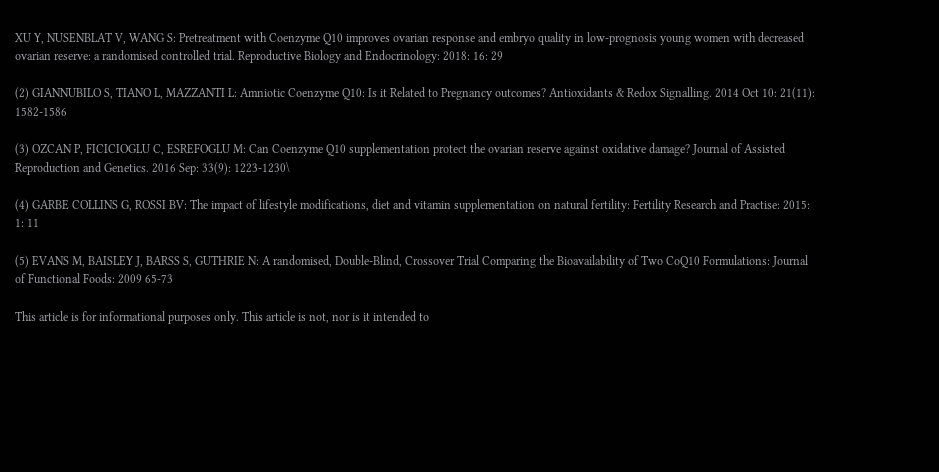XU Y, NUSENBLAT V, WANG S: Pretreatment with Coenzyme Q10 improves ovarian response and embryo quality in low-prognosis young women with decreased ovarian reserve: a randomised controlled trial. Reproductive Biology and Endocrinology: 2018: 16: 29

(2) GIANNUBILO S, TIANO L, MAZZANTI L: Amniotic Coenzyme Q10: Is it Related to Pregnancy outcomes? Antioxidants & Redox Signalling. 2014 Oct 10: 21(11): 1582-1586

(3) OZCAN P, FICICIOGLU C, ESREFOGLU M: Can Coenzyme Q10 supplementation protect the ovarian reserve against oxidative damage? Journal of Assisted Reproduction and Genetics. 2016 Sep: 33(9): 1223-1230\

(4) GARBE COLLINS G, ROSSI BV: The impact of lifestyle modifications, diet and vitamin supplementation on natural fertility: Fertility Research and Practise: 2015: 1: 11

(5) EVANS M, BAISLEY J, BARSS S, GUTHRIE N: A randomised, Double-Blind, Crossover Trial Comparing the Bioavailability of Two CoQ10 Formulations: Journal of Functional Foods: 2009 65-73

This article is for informational purposes only. This article is not, nor is it intended to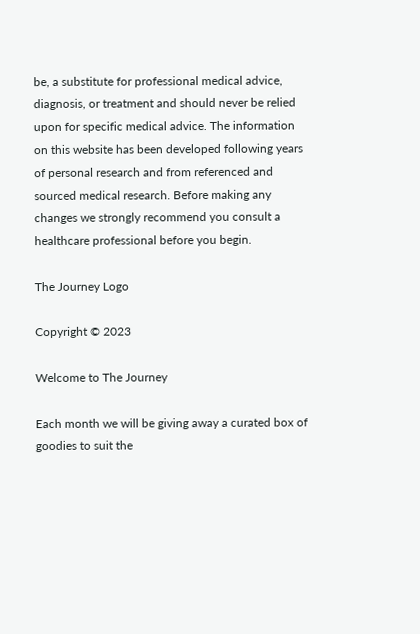be, a substitute for professional medical advice, diagnosis, or treatment and should never be relied upon for specific medical advice. The information on this website has been developed following years of personal research and from referenced and sourced medical research. Before making any changes we strongly recommend you consult a healthcare professional before you begin.

The Journey Logo

Copyright © 2023

Welcome to The Journey

Each month we will be giving away a curated box of goodies to suit the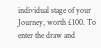individual stage of your Journey, worth £100. To enter the draw and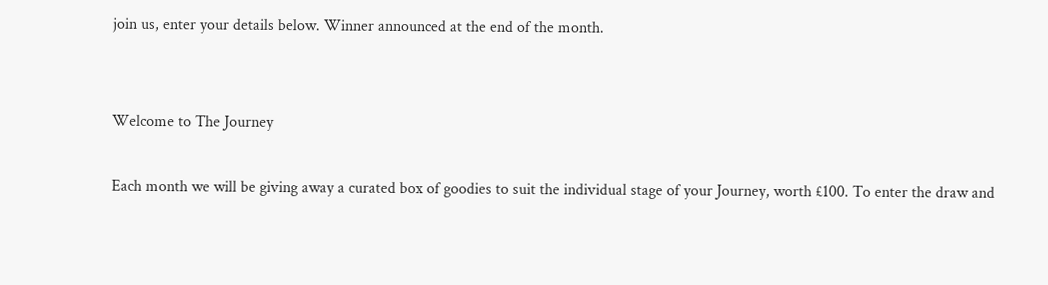join us, enter your details below. Winner announced at the end of the month.


Welcome to The Journey

Each month we will be giving away a curated box of goodies to suit the individual stage of your Journey, worth £100. To enter the draw and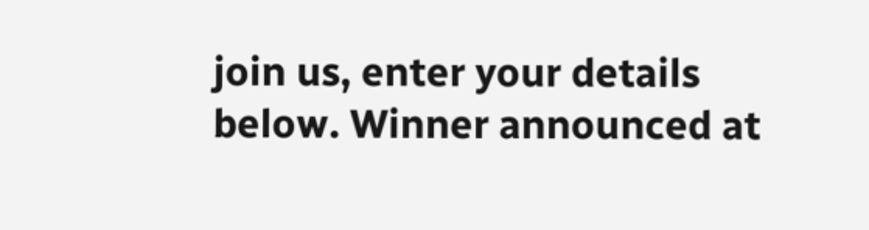join us, enter your details below. Winner announced at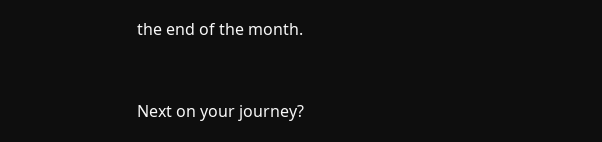the end of the month.


Next on your journey?